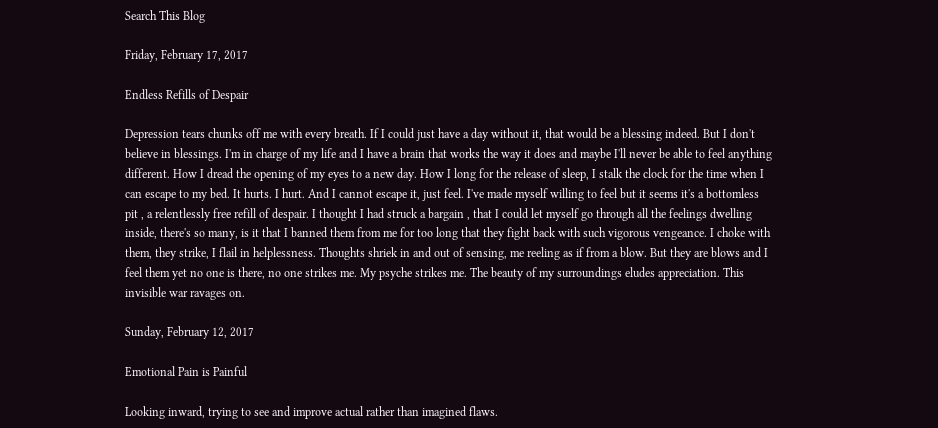Search This Blog

Friday, February 17, 2017

Endless Refills of Despair

Depression tears chunks off me with every breath. If I could just have a day without it, that would be a blessing indeed. But I don't believe in blessings. I'm in charge of my life and I have a brain that works the way it does and maybe I'll never be able to feel anything different. How I dread the opening of my eyes to a new day. How I long for the release of sleep, I stalk the clock for the time when I can escape to my bed. It hurts. I hurt. And I cannot escape it, just feel. I've made myself willing to feel but it seems it's a bottomless pit , a relentlessly free refill of despair. I thought I had struck a bargain , that I could let myself go through all the feelings dwelling inside, there's so many, is it that I banned them from me for too long that they fight back with such vigorous vengeance. I choke with them, they strike, I flail in helplessness. Thoughts shriek in and out of sensing, me reeling as if from a blow. But they are blows and I feel them yet no one is there, no one strikes me. My psyche strikes me. The beauty of my surroundings eludes appreciation. This invisible war ravages on.

Sunday, February 12, 2017

Emotional Pain is Painful

Looking inward, trying to see and improve actual rather than imagined flaws.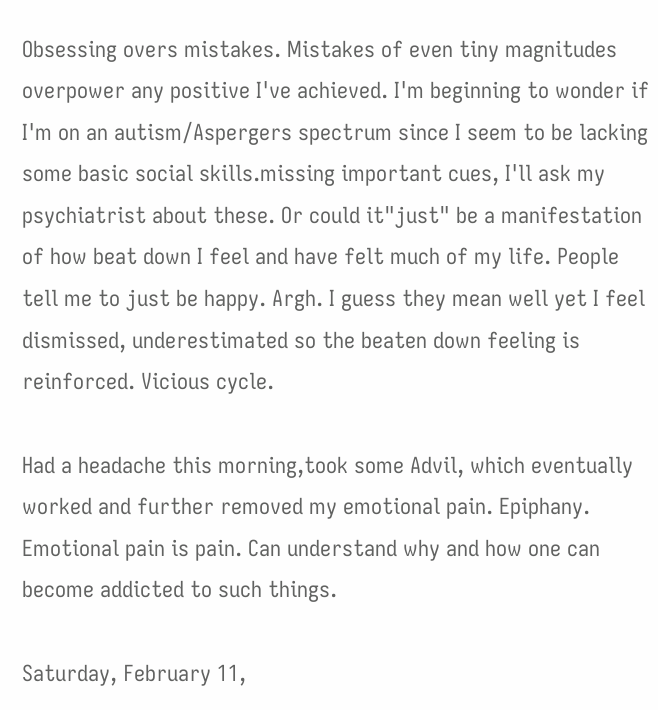Obsessing overs mistakes. Mistakes of even tiny magnitudes overpower any positive I've achieved. I'm beginning to wonder if I'm on an autism/Aspergers spectrum since I seem to be lacking some basic social skills.missing important cues, I'll ask my psychiatrist about these. Or could it"just" be a manifestation of how beat down I feel and have felt much of my life. People tell me to just be happy. Argh. I guess they mean well yet I feel dismissed, underestimated so the beaten down feeling is reinforced. Vicious cycle.

Had a headache this morning,took some Advil, which eventually worked and further removed my emotional pain. Epiphany. Emotional pain is pain. Can understand why and how one can become addicted to such things.

Saturday, February 11,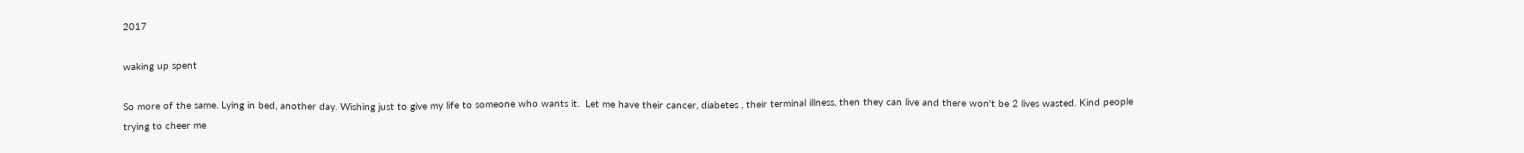2017

waking up spent

So more of the same. Lying in bed, another day. Wishing just to give my life to someone who wants it.  Let me have their cancer, diabetes , their terminal illness, then they can live and there won't be 2 lives wasted. Kind people trying to cheer me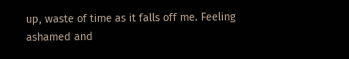up, waste of time as it falls off me. Feeling ashamed and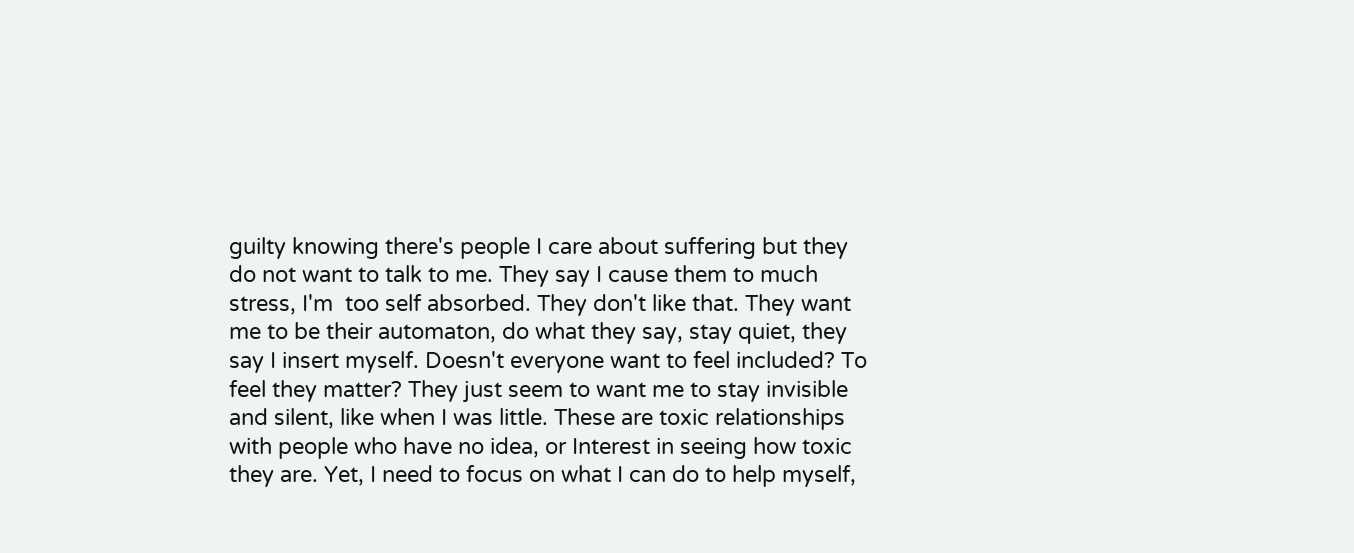guilty knowing there's people I care about suffering but they do not want to talk to me. They say I cause them to much stress, I'm  too self absorbed. They don't like that. They want me to be their automaton, do what they say, stay quiet, they say I insert myself. Doesn't everyone want to feel included? To feel they matter? They just seem to want me to stay invisible and silent, like when I was little. These are toxic relationships with people who have no idea, or Interest in seeing how toxic they are. Yet, I need to focus on what I can do to help myself,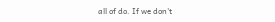all of do. If we don't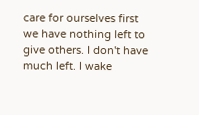care for ourselves first we have nothing left to give others. I don't have much left. I wake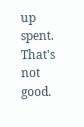up spent. That's not good.